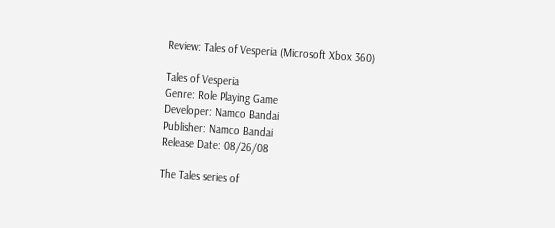Review: Tales of Vesperia (Microsoft Xbox 360)

Tales of Vesperia
Genre: Role Playing Game
Developer: Namco Bandai
Publisher: Namco Bandai
Release Date: 08/26/08

The Tales series of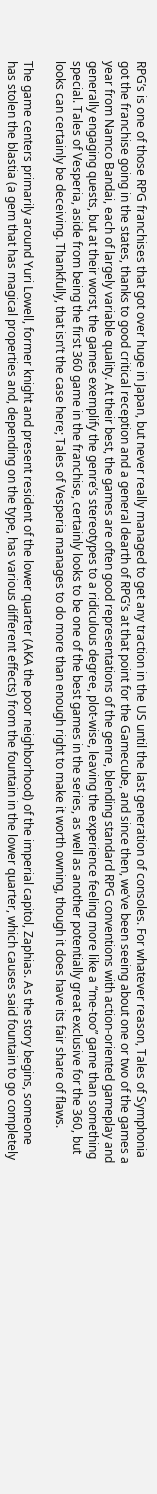RPG’s is one of those RPG franchises that got over huge in Japan, but never really managed to get any traction in the US until the last generation of consoles. For whatever reason, Tales of Symphonia got the franchise going in the states, thanks to good critical reception and a general dearth of RPG’s at that point for the Gamecube, and since then, we’ve been seeing about one or two of the games a year from Namco Bandai, each of largely variable quality. At their best, the games are often good representations of the genre, blending standard RPG conventions with action-oriented gameplay and generally engaging quests, but at their worst, the games exemplify the genre’s stereotypes to a ridiculous degree, plot-wise, leaving the experience feeling more like a “me-too” game than something special. Tales of Vesperia, aside from being the first 360 game in the franchise, certainly looks to be one of the best games in the series, as well as another potentially great exclusive for the 360, but looks can certainly be deceiving. Thankfully, that isn’t the case here; Tales of Vesperia manages to do more than enough right to make it worth owning, though it does have its fair share of flaws.

The game centers primarily around Yuri Lowell, former knight and present resident of the lower quarter (AKA the poor neighborhood) of the imperial capitol, Zaphias. As the story begins, someone has stolen the blastia (a gem that has magical properties and, depending on the type, has various different effects) from the fountain in the lower quarter, which causes said fountain to go completely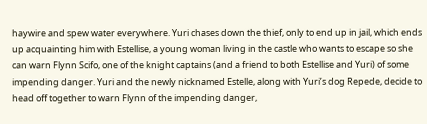haywire and spew water everywhere. Yuri chases down the thief, only to end up in jail, which ends up acquainting him with Estellise, a young woman living in the castle who wants to escape so she can warn Flynn Scifo, one of the knight captains (and a friend to both Estellise and Yuri) of some impending danger. Yuri and the newly nicknamed Estelle, along with Yuri’s dog Repede, decide to head off together to warn Flynn of the impending danger,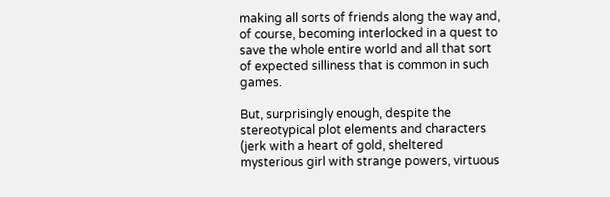making all sorts of friends along the way and, of course, becoming interlocked in a quest to save the whole entire world and all that sort of expected silliness that is common in such games.

But, surprisingly enough, despite the stereotypical plot elements and characters (jerk with a heart of gold, sheltered mysterious girl with strange powers, virtuous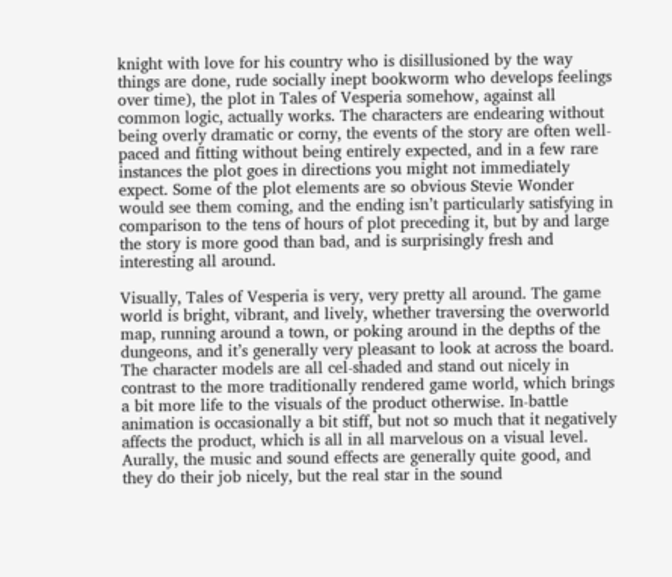knight with love for his country who is disillusioned by the way things are done, rude socially inept bookworm who develops feelings over time), the plot in Tales of Vesperia somehow, against all common logic, actually works. The characters are endearing without being overly dramatic or corny, the events of the story are often well-paced and fitting without being entirely expected, and in a few rare instances the plot goes in directions you might not immediately expect. Some of the plot elements are so obvious Stevie Wonder would see them coming, and the ending isn’t particularly satisfying in comparison to the tens of hours of plot preceding it, but by and large the story is more good than bad, and is surprisingly fresh and interesting all around.

Visually, Tales of Vesperia is very, very pretty all around. The game world is bright, vibrant, and lively, whether traversing the overworld map, running around a town, or poking around in the depths of the dungeons, and it’s generally very pleasant to look at across the board. The character models are all cel-shaded and stand out nicely in contrast to the more traditionally rendered game world, which brings a bit more life to the visuals of the product otherwise. In-battle animation is occasionally a bit stiff, but not so much that it negatively affects the product, which is all in all marvelous on a visual level. Aurally, the music and sound effects are generally quite good, and they do their job nicely, but the real star in the sound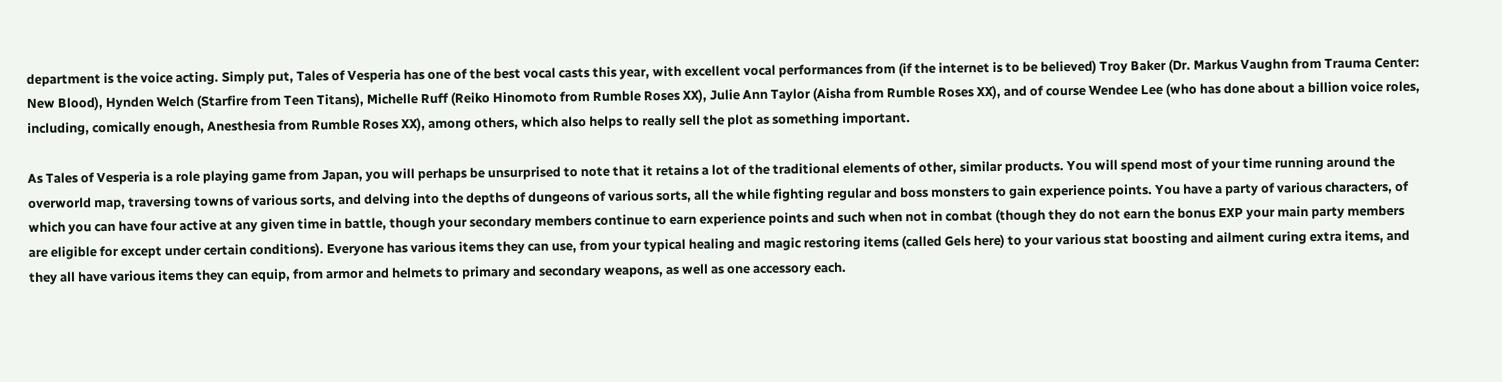department is the voice acting. Simply put, Tales of Vesperia has one of the best vocal casts this year, with excellent vocal performances from (if the internet is to be believed) Troy Baker (Dr. Markus Vaughn from Trauma Center: New Blood), Hynden Welch (Starfire from Teen Titans), Michelle Ruff (Reiko Hinomoto from Rumble Roses XX), Julie Ann Taylor (Aisha from Rumble Roses XX), and of course Wendee Lee (who has done about a billion voice roles, including, comically enough, Anesthesia from Rumble Roses XX), among others, which also helps to really sell the plot as something important.

As Tales of Vesperia is a role playing game from Japan, you will perhaps be unsurprised to note that it retains a lot of the traditional elements of other, similar products. You will spend most of your time running around the overworld map, traversing towns of various sorts, and delving into the depths of dungeons of various sorts, all the while fighting regular and boss monsters to gain experience points. You have a party of various characters, of which you can have four active at any given time in battle, though your secondary members continue to earn experience points and such when not in combat (though they do not earn the bonus EXP your main party members are eligible for except under certain conditions). Everyone has various items they can use, from your typical healing and magic restoring items (called Gels here) to your various stat boosting and ailment curing extra items, and they all have various items they can equip, from armor and helmets to primary and secondary weapons, as well as one accessory each.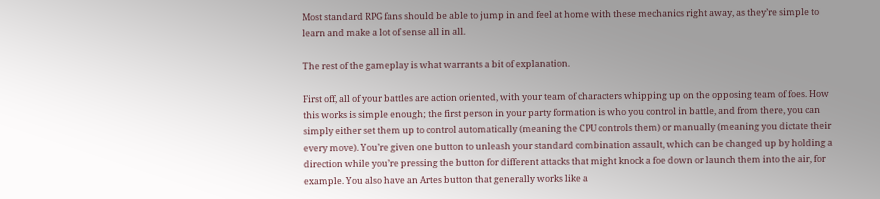Most standard RPG fans should be able to jump in and feel at home with these mechanics right away, as they’re simple to learn and make a lot of sense all in all.

The rest of the gameplay is what warrants a bit of explanation.

First off, all of your battles are action oriented, with your team of characters whipping up on the opposing team of foes. How this works is simple enough; the first person in your party formation is who you control in battle, and from there, you can simply either set them up to control automatically (meaning the CPU controls them) or manually (meaning you dictate their every move). You’re given one button to unleash your standard combination assault, which can be changed up by holding a direction while you’re pressing the button for different attacks that might knock a foe down or launch them into the air, for example. You also have an Artes button that generally works like a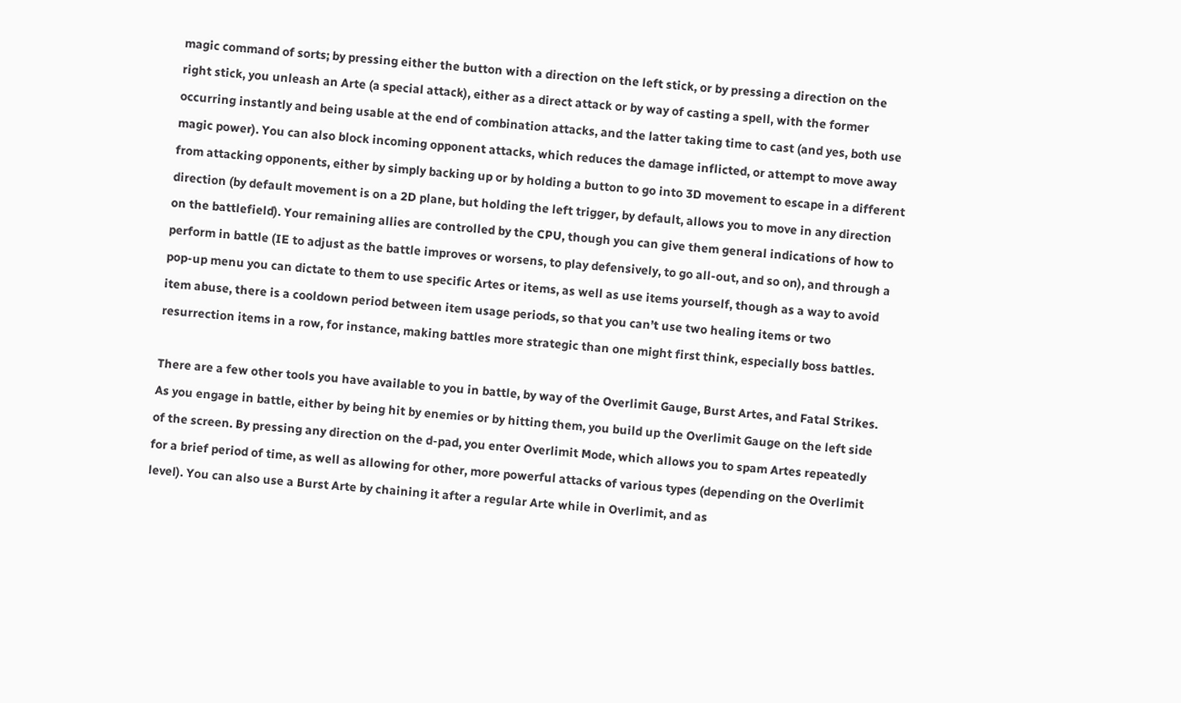magic command of sorts; by pressing either the button with a direction on the left stick, or by pressing a direction on the right stick, you unleash an Arte (a special attack), either as a direct attack or by way of casting a spell, with the former occurring instantly and being usable at the end of combination attacks, and the latter taking time to cast (and yes, both use magic power). You can also block incoming opponent attacks, which reduces the damage inflicted, or attempt to move away from attacking opponents, either by simply backing up or by holding a button to go into 3D movement to escape in a different direction (by default movement is on a 2D plane, but holding the left trigger, by default, allows you to move in any direction on the battlefield). Your remaining allies are controlled by the CPU, though you can give them general indications of how to perform in battle (IE to adjust as the battle improves or worsens, to play defensively, to go all-out, and so on), and through a pop-up menu you can dictate to them to use specific Artes or items, as well as use items yourself, though as a way to avoid item abuse, there is a cooldown period between item usage periods, so that you can’t use two healing items or two resurrection items in a row, for instance, making battles more strategic than one might first think, especially boss battles.

There are a few other tools you have available to you in battle, by way of the Overlimit Gauge, Burst Artes, and Fatal Strikes. As you engage in battle, either by being hit by enemies or by hitting them, you build up the Overlimit Gauge on the left side of the screen. By pressing any direction on the d-pad, you enter Overlimit Mode, which allows you to spam Artes repeatedly for a brief period of time, as well as allowing for other, more powerful attacks of various types (depending on the Overlimit level). You can also use a Burst Arte by chaining it after a regular Arte while in Overlimit, and as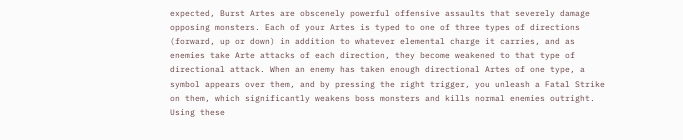expected, Burst Artes are obscenely powerful offensive assaults that severely damage opposing monsters. Each of your Artes is typed to one of three types of directions (forward, up or down) in addition to whatever elemental charge it carries, and as enemies take Arte attacks of each direction, they become weakened to that type of directional attack. When an enemy has taken enough directional Artes of one type, a symbol appears over them, and by pressing the right trigger, you unleash a Fatal Strike on them, which significantly weakens boss monsters and kills normal enemies outright. Using these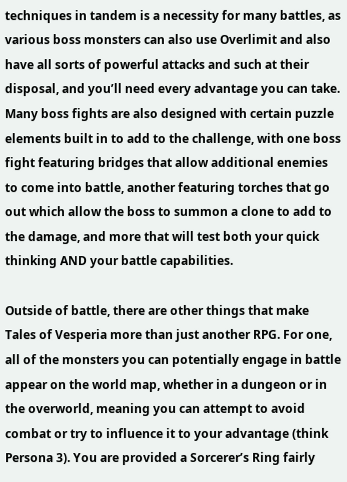techniques in tandem is a necessity for many battles, as various boss monsters can also use Overlimit and also have all sorts of powerful attacks and such at their disposal, and you’ll need every advantage you can take. Many boss fights are also designed with certain puzzle elements built in to add to the challenge, with one boss fight featuring bridges that allow additional enemies to come into battle, another featuring torches that go out which allow the boss to summon a clone to add to the damage, and more that will test both your quick thinking AND your battle capabilities.

Outside of battle, there are other things that make Tales of Vesperia more than just another RPG. For one, all of the monsters you can potentially engage in battle appear on the world map, whether in a dungeon or in the overworld, meaning you can attempt to avoid combat or try to influence it to your advantage (think Persona 3). You are provided a Sorcerer’s Ring fairly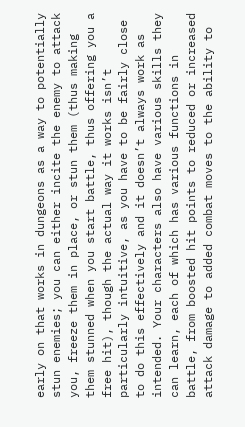early on that works in dungeons as a way to potentially stun enemies; you can either incite the enemy to attack you, freeze them in place, or stun them (thus making them stunned when you start battle, thus offering you a free hit), though the actual way it works isn’t particularly intuitive, as you have to be fairly close to do this effectively and it doesn’t always work as intended. Your characters also have various skills they can learn, each of which has various functions in battle, from boosted hit points to reduced or increased attack damage to added combat moves to the ability to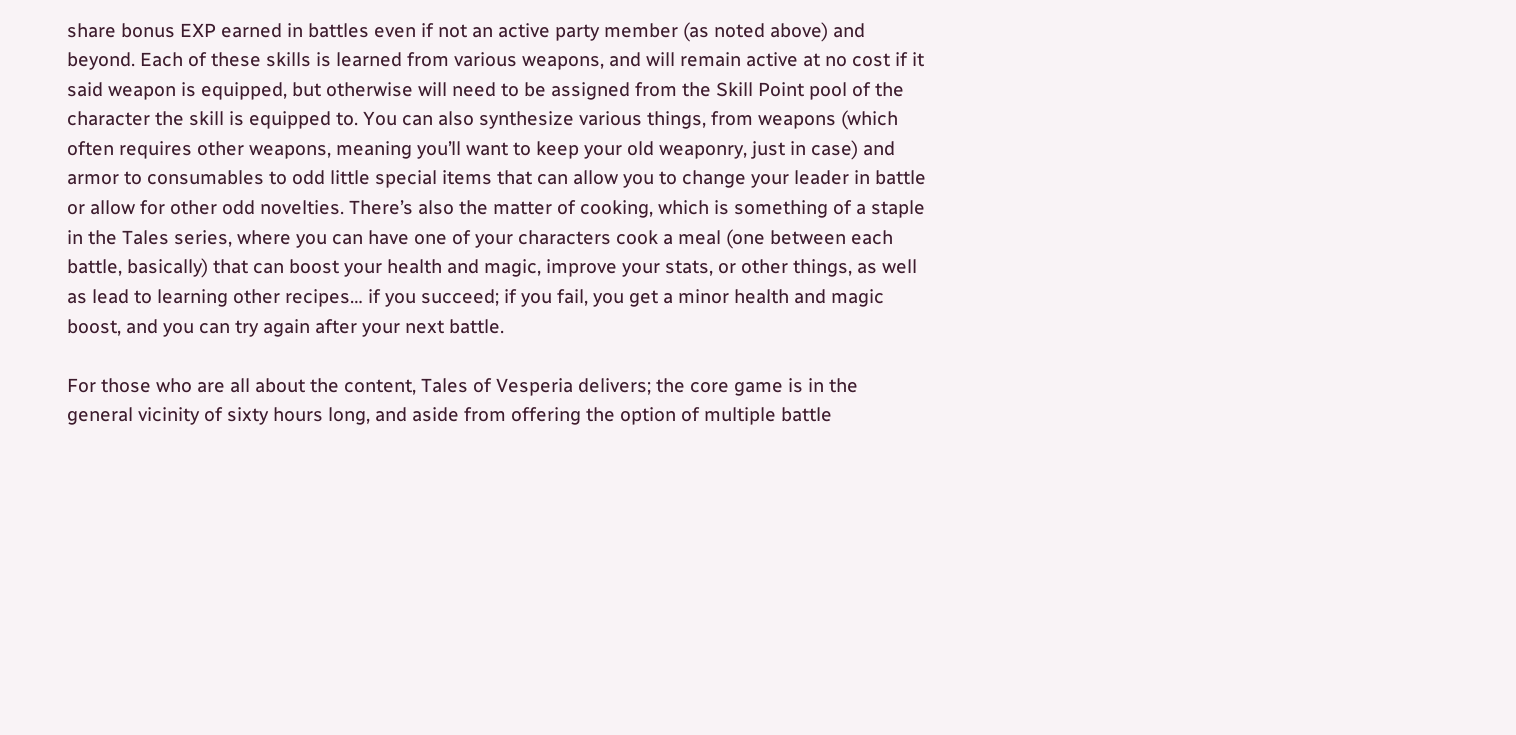share bonus EXP earned in battles even if not an active party member (as noted above) and beyond. Each of these skills is learned from various weapons, and will remain active at no cost if it said weapon is equipped, but otherwise will need to be assigned from the Skill Point pool of the character the skill is equipped to. You can also synthesize various things, from weapons (which often requires other weapons, meaning you’ll want to keep your old weaponry, just in case) and armor to consumables to odd little special items that can allow you to change your leader in battle or allow for other odd novelties. There’s also the matter of cooking, which is something of a staple in the Tales series, where you can have one of your characters cook a meal (one between each battle, basically) that can boost your health and magic, improve your stats, or other things, as well as lead to learning other recipes… if you succeed; if you fail, you get a minor health and magic boost, and you can try again after your next battle.

For those who are all about the content, Tales of Vesperia delivers; the core game is in the general vicinity of sixty hours long, and aside from offering the option of multiple battle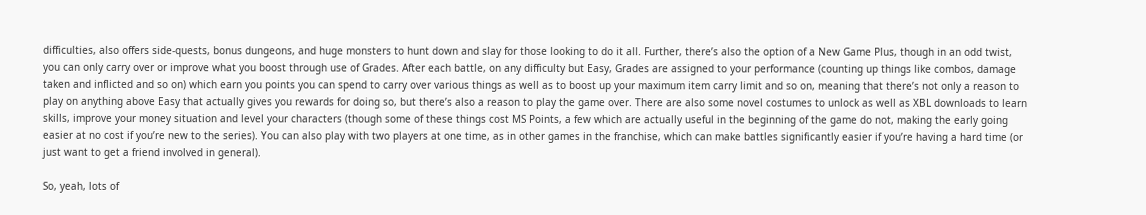difficulties, also offers side-quests, bonus dungeons, and huge monsters to hunt down and slay for those looking to do it all. Further, there’s also the option of a New Game Plus, though in an odd twist, you can only carry over or improve what you boost through use of Grades. After each battle, on any difficulty but Easy, Grades are assigned to your performance (counting up things like combos, damage taken and inflicted and so on) which earn you points you can spend to carry over various things as well as to boost up your maximum item carry limit and so on, meaning that there’s not only a reason to play on anything above Easy that actually gives you rewards for doing so, but there’s also a reason to play the game over. There are also some novel costumes to unlock as well as XBL downloads to learn skills, improve your money situation and level your characters (though some of these things cost MS Points, a few which are actually useful in the beginning of the game do not, making the early going easier at no cost if you’re new to the series). You can also play with two players at one time, as in other games in the franchise, which can make battles significantly easier if you’re having a hard time (or just want to get a friend involved in general).

So, yeah, lots of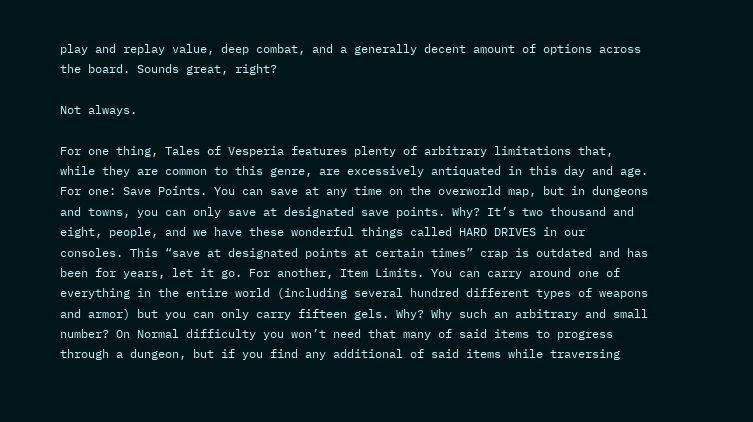play and replay value, deep combat, and a generally decent amount of options across the board. Sounds great, right?

Not always.

For one thing, Tales of Vesperia features plenty of arbitrary limitations that, while they are common to this genre, are excessively antiquated in this day and age. For one: Save Points. You can save at any time on the overworld map, but in dungeons and towns, you can only save at designated save points. Why? It’s two thousand and eight, people, and we have these wonderful things called HARD DRIVES in our consoles. This “save at designated points at certain times” crap is outdated and has been for years, let it go. For another, Item Limits. You can carry around one of everything in the entire world (including several hundred different types of weapons and armor) but you can only carry fifteen gels. Why? Why such an arbitrary and small number? On Normal difficulty you won’t need that many of said items to progress through a dungeon, but if you find any additional of said items while traversing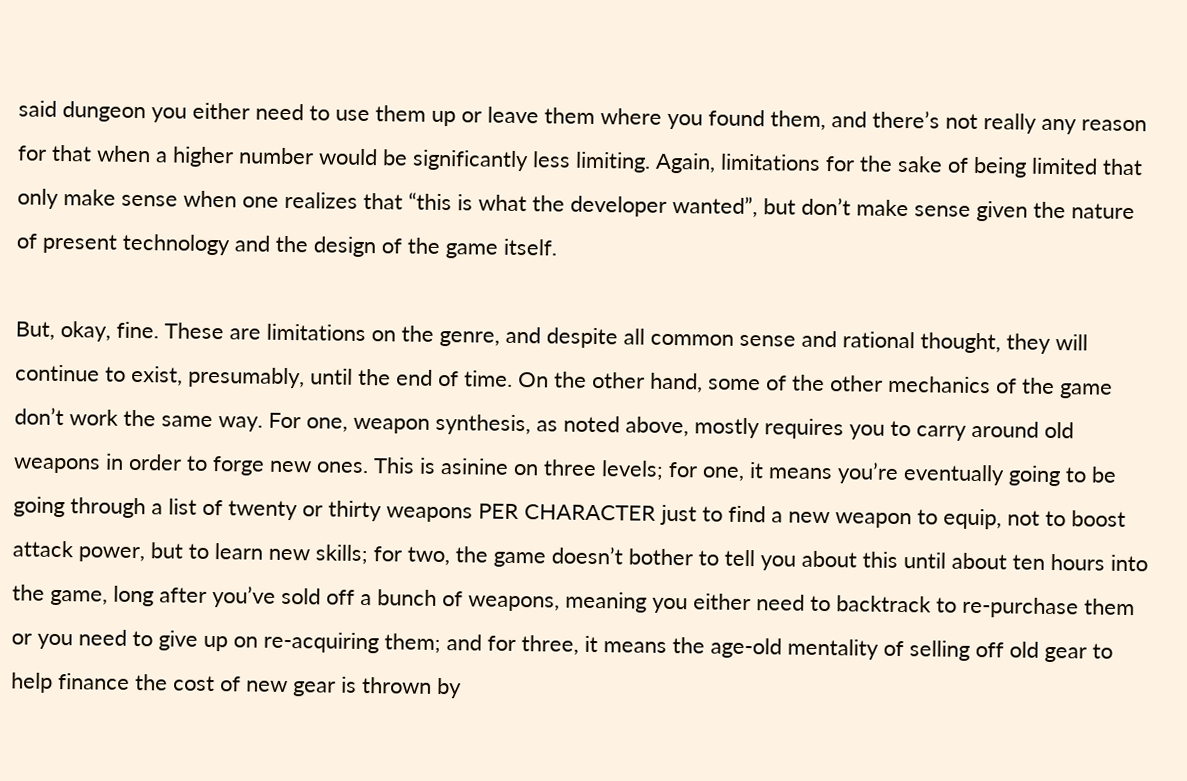said dungeon you either need to use them up or leave them where you found them, and there’s not really any reason for that when a higher number would be significantly less limiting. Again, limitations for the sake of being limited that only make sense when one realizes that “this is what the developer wanted”, but don’t make sense given the nature of present technology and the design of the game itself.

But, okay, fine. These are limitations on the genre, and despite all common sense and rational thought, they will continue to exist, presumably, until the end of time. On the other hand, some of the other mechanics of the game don’t work the same way. For one, weapon synthesis, as noted above, mostly requires you to carry around old weapons in order to forge new ones. This is asinine on three levels; for one, it means you’re eventually going to be going through a list of twenty or thirty weapons PER CHARACTER just to find a new weapon to equip, not to boost attack power, but to learn new skills; for two, the game doesn’t bother to tell you about this until about ten hours into the game, long after you’ve sold off a bunch of weapons, meaning you either need to backtrack to re-purchase them or you need to give up on re-acquiring them; and for three, it means the age-old mentality of selling off old gear to help finance the cost of new gear is thrown by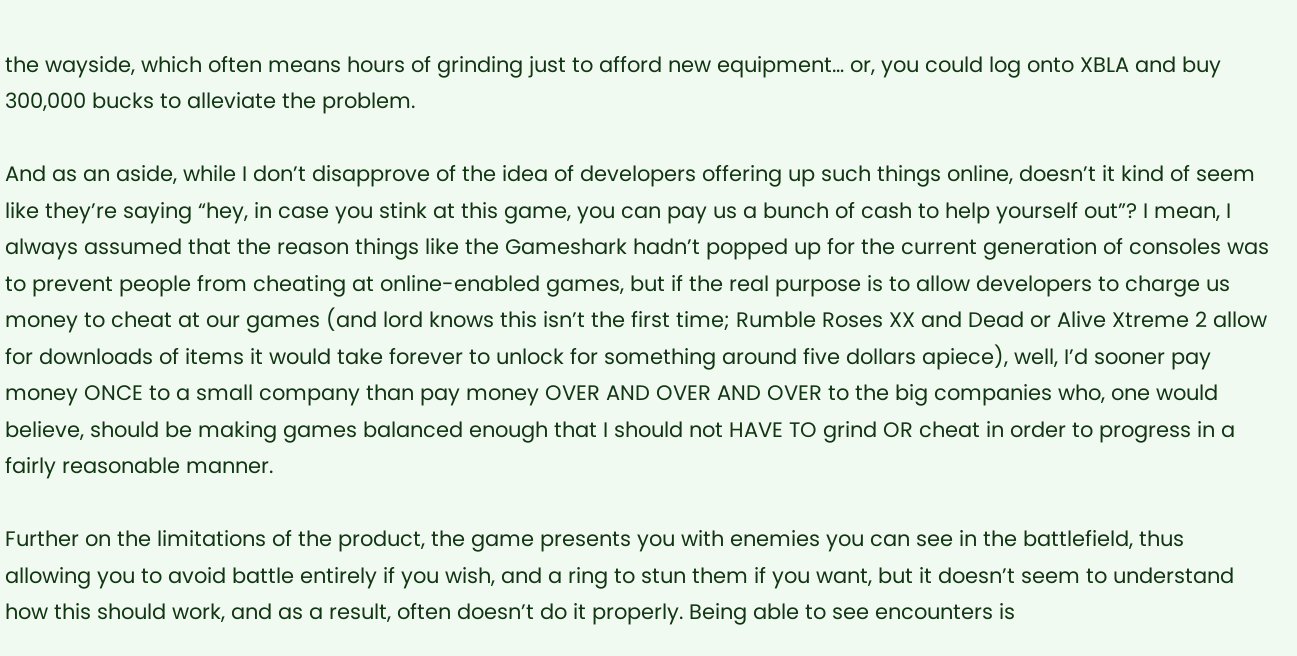the wayside, which often means hours of grinding just to afford new equipment… or, you could log onto XBLA and buy 300,000 bucks to alleviate the problem.

And as an aside, while I don’t disapprove of the idea of developers offering up such things online, doesn’t it kind of seem like they’re saying “hey, in case you stink at this game, you can pay us a bunch of cash to help yourself out”? I mean, I always assumed that the reason things like the Gameshark hadn’t popped up for the current generation of consoles was to prevent people from cheating at online-enabled games, but if the real purpose is to allow developers to charge us money to cheat at our games (and lord knows this isn’t the first time; Rumble Roses XX and Dead or Alive Xtreme 2 allow for downloads of items it would take forever to unlock for something around five dollars apiece), well, I’d sooner pay money ONCE to a small company than pay money OVER AND OVER AND OVER to the big companies who, one would believe, should be making games balanced enough that I should not HAVE TO grind OR cheat in order to progress in a fairly reasonable manner.

Further on the limitations of the product, the game presents you with enemies you can see in the battlefield, thus allowing you to avoid battle entirely if you wish, and a ring to stun them if you want, but it doesn’t seem to understand how this should work, and as a result, often doesn’t do it properly. Being able to see encounters is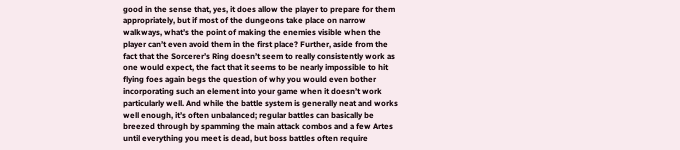good in the sense that, yes, it does allow the player to prepare for them appropriately, but if most of the dungeons take place on narrow walkways, what’s the point of making the enemies visible when the player can’t even avoid them in the first place? Further, aside from the fact that the Sorcerer’s Ring doesn’t seem to really consistently work as one would expect, the fact that it seems to be nearly impossible to hit flying foes again begs the question of why you would even bother incorporating such an element into your game when it doesn’t work particularly well. And while the battle system is generally neat and works well enough, it’s often unbalanced; regular battles can basically be breezed through by spamming the main attack combos and a few Artes until everything you meet is dead, but boss battles often require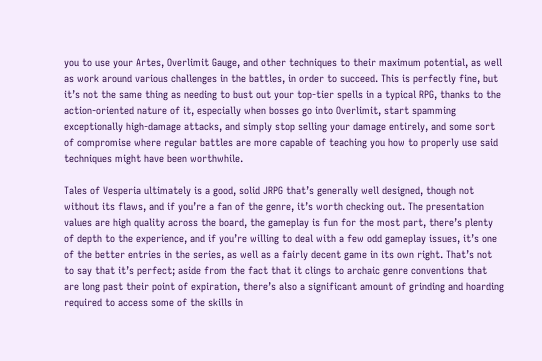you to use your Artes, Overlimit Gauge, and other techniques to their maximum potential, as well as work around various challenges in the battles, in order to succeed. This is perfectly fine, but it’s not the same thing as needing to bust out your top-tier spells in a typical RPG, thanks to the action-oriented nature of it, especially when bosses go into Overlimit, start spamming exceptionally high-damage attacks, and simply stop selling your damage entirely, and some sort of compromise where regular battles are more capable of teaching you how to properly use said techniques might have been worthwhile.

Tales of Vesperia ultimately is a good, solid JRPG that’s generally well designed, though not without its flaws, and if you’re a fan of the genre, it’s worth checking out. The presentation values are high quality across the board, the gameplay is fun for the most part, there’s plenty of depth to the experience, and if you’re willing to deal with a few odd gameplay issues, it’s one of the better entries in the series, as well as a fairly decent game in its own right. That’s not to say that it’s perfect; aside from the fact that it clings to archaic genre conventions that are long past their point of expiration, there’s also a significant amount of grinding and hoarding required to access some of the skills in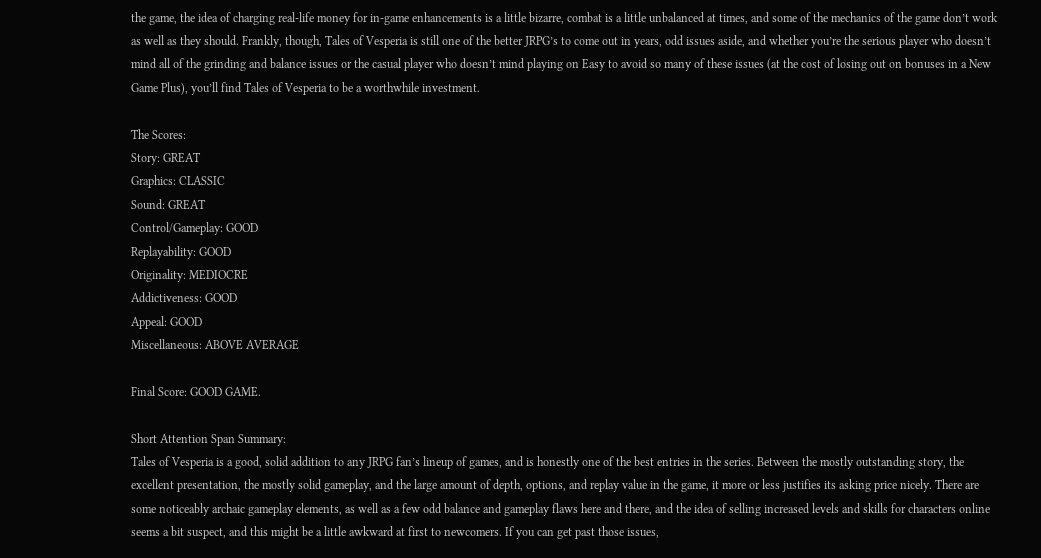the game, the idea of charging real-life money for in-game enhancements is a little bizarre, combat is a little unbalanced at times, and some of the mechanics of the game don’t work as well as they should. Frankly, though, Tales of Vesperia is still one of the better JRPG’s to come out in years, odd issues aside, and whether you’re the serious player who doesn’t mind all of the grinding and balance issues or the casual player who doesn’t mind playing on Easy to avoid so many of these issues (at the cost of losing out on bonuses in a New Game Plus), you’ll find Tales of Vesperia to be a worthwhile investment.

The Scores:
Story: GREAT
Graphics: CLASSIC
Sound: GREAT
Control/Gameplay: GOOD
Replayability: GOOD
Originality: MEDIOCRE
Addictiveness: GOOD
Appeal: GOOD
Miscellaneous: ABOVE AVERAGE

Final Score: GOOD GAME.

Short Attention Span Summary:
Tales of Vesperia is a good, solid addition to any JRPG fan’s lineup of games, and is honestly one of the best entries in the series. Between the mostly outstanding story, the excellent presentation, the mostly solid gameplay, and the large amount of depth, options, and replay value in the game, it more or less justifies its asking price nicely. There are some noticeably archaic gameplay elements, as well as a few odd balance and gameplay flaws here and there, and the idea of selling increased levels and skills for characters online seems a bit suspect, and this might be a little awkward at first to newcomers. If you can get past those issues,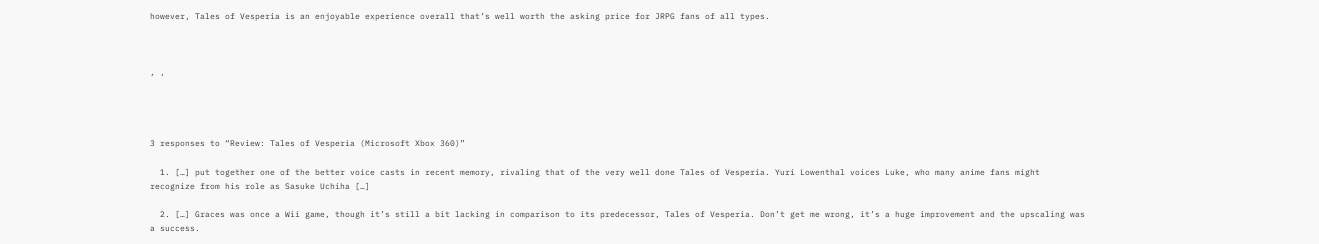however, Tales of Vesperia is an enjoyable experience overall that’s well worth the asking price for JRPG fans of all types.



, ,




3 responses to “Review: Tales of Vesperia (Microsoft Xbox 360)”

  1. […] put together one of the better voice casts in recent memory, rivaling that of the very well done Tales of Vesperia. Yuri Lowenthal voices Luke, who many anime fans might recognize from his role as Sasuke Uchiha […]

  2. […] Graces was once a Wii game, though it’s still a bit lacking in comparison to its predecessor, Tales of Vesperia. Don’t get me wrong, it’s a huge improvement and the upscaling was a success.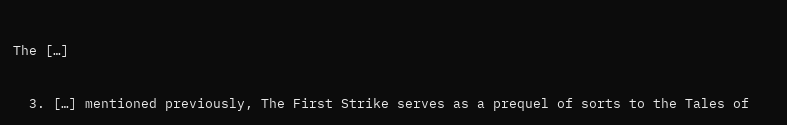The […]

  3. […] mentioned previously, The First Strike serves as a prequel of sorts to the Tales of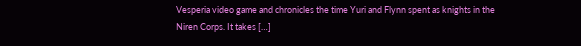Vesperia video game and chronicles the time Yuri and Flynn spent as knights in the Niren Corps. It takes […]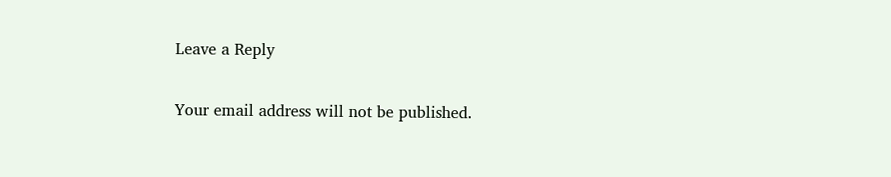Leave a Reply

Your email address will not be published.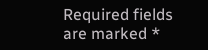Required fields are marked *